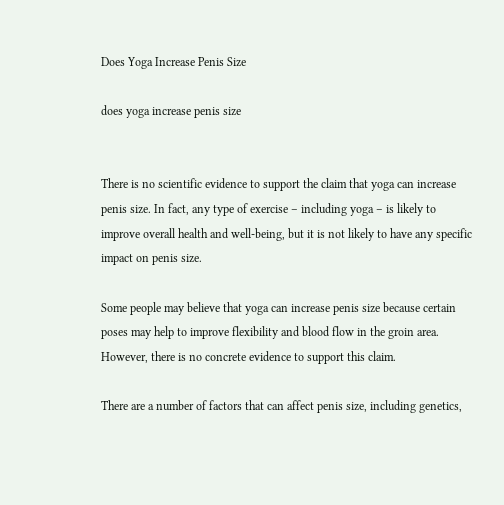Does Yoga Increase Penis Size

does yoga increase penis size


There is no scientific evidence to support the claim that yoga can increase penis size. In fact, any type of exercise – including yoga – is likely to improve overall health and well-being, but it is not likely to have any specific impact on penis size.

Some people may believe that yoga can increase penis size because certain poses may help to improve flexibility and blood flow in the groin area. However, there is no concrete evidence to support this claim.

There are a number of factors that can affect penis size, including genetics,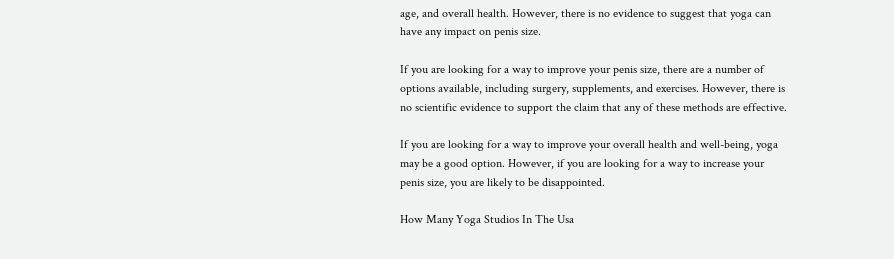age, and overall health. However, there is no evidence to suggest that yoga can have any impact on penis size.

If you are looking for a way to improve your penis size, there are a number of options available, including surgery, supplements, and exercises. However, there is no scientific evidence to support the claim that any of these methods are effective.

If you are looking for a way to improve your overall health and well-being, yoga may be a good option. However, if you are looking for a way to increase your penis size, you are likely to be disappointed.

How Many Yoga Studios In The Usa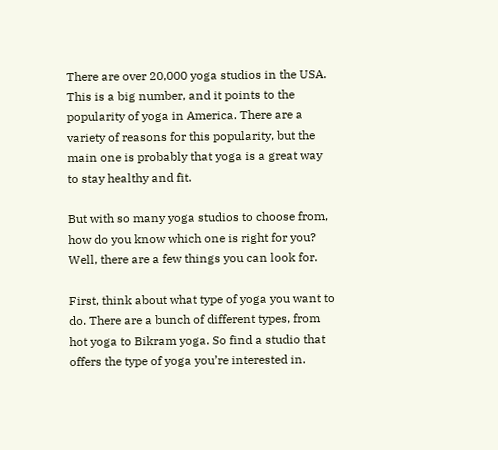There are over 20,000 yoga studios in the USA. This is a big number, and it points to the popularity of yoga in America. There are a variety of reasons for this popularity, but the main one is probably that yoga is a great way to stay healthy and fit.

But with so many yoga studios to choose from, how do you know which one is right for you? Well, there are a few things you can look for.

First, think about what type of yoga you want to do. There are a bunch of different types, from hot yoga to Bikram yoga. So find a studio that offers the type of yoga you’re interested in.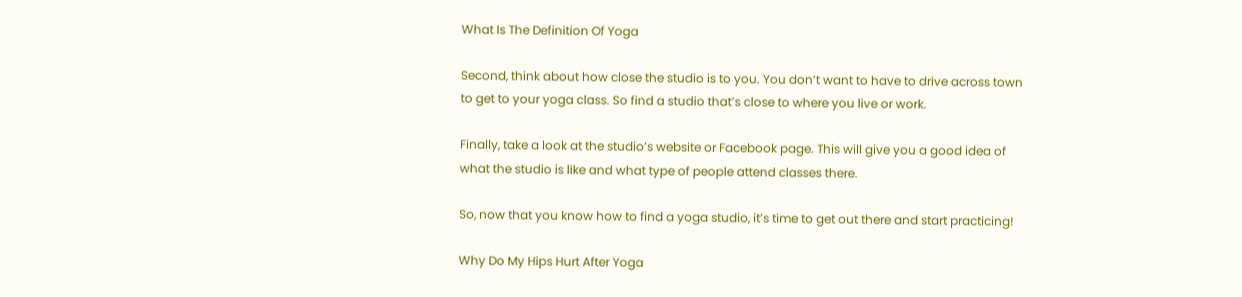What Is The Definition Of Yoga

Second, think about how close the studio is to you. You don’t want to have to drive across town to get to your yoga class. So find a studio that’s close to where you live or work.

Finally, take a look at the studio’s website or Facebook page. This will give you a good idea of what the studio is like and what type of people attend classes there.

So, now that you know how to find a yoga studio, it’s time to get out there and start practicing!

Why Do My Hips Hurt After Yoga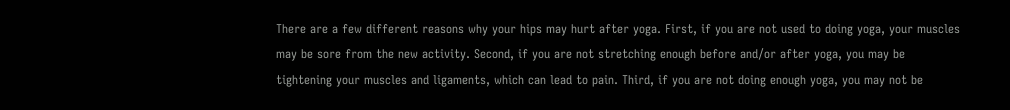There are a few different reasons why your hips may hurt after yoga. First, if you are not used to doing yoga, your muscles may be sore from the new activity. Second, if you are not stretching enough before and/or after yoga, you may be tightening your muscles and ligaments, which can lead to pain. Third, if you are not doing enough yoga, you may not be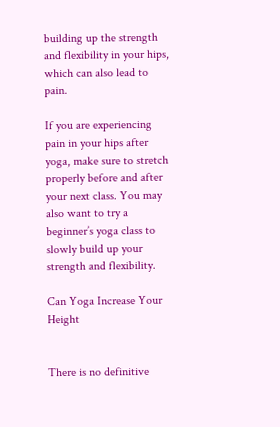building up the strength and flexibility in your hips, which can also lead to pain.

If you are experiencing pain in your hips after yoga, make sure to stretch properly before and after your next class. You may also want to try a beginner’s yoga class to slowly build up your strength and flexibility.

Can Yoga Increase Your Height


There is no definitive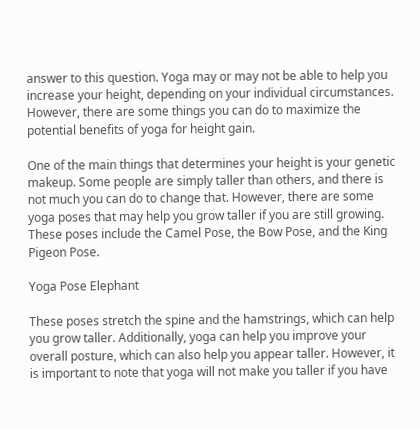answer to this question. Yoga may or may not be able to help you increase your height, depending on your individual circumstances. However, there are some things you can do to maximize the potential benefits of yoga for height gain.

One of the main things that determines your height is your genetic makeup. Some people are simply taller than others, and there is not much you can do to change that. However, there are some yoga poses that may help you grow taller if you are still growing. These poses include the Camel Pose, the Bow Pose, and the King Pigeon Pose.

Yoga Pose Elephant

These poses stretch the spine and the hamstrings, which can help you grow taller. Additionally, yoga can help you improve your overall posture, which can also help you appear taller. However, it is important to note that yoga will not make you taller if you have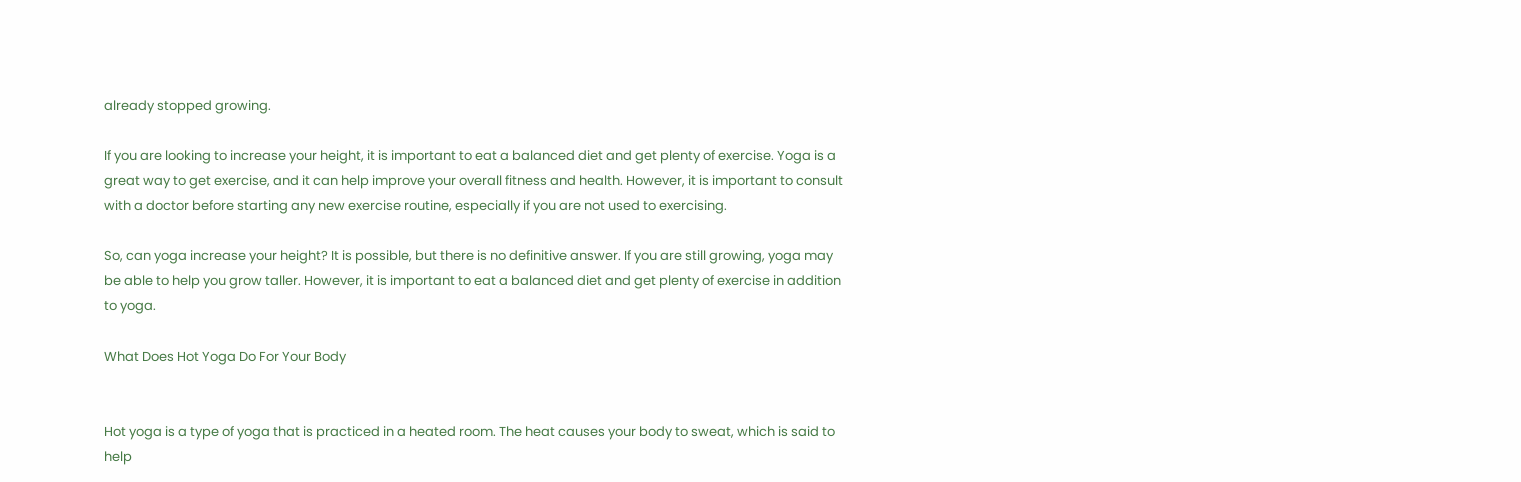already stopped growing.

If you are looking to increase your height, it is important to eat a balanced diet and get plenty of exercise. Yoga is a great way to get exercise, and it can help improve your overall fitness and health. However, it is important to consult with a doctor before starting any new exercise routine, especially if you are not used to exercising.

So, can yoga increase your height? It is possible, but there is no definitive answer. If you are still growing, yoga may be able to help you grow taller. However, it is important to eat a balanced diet and get plenty of exercise in addition to yoga.

What Does Hot Yoga Do For Your Body


Hot yoga is a type of yoga that is practiced in a heated room. The heat causes your body to sweat, which is said to help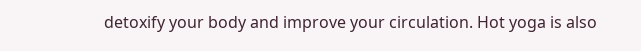detoxify your body and improve your circulation. Hot yoga is also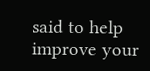said to help improve your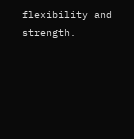flexibility and strength.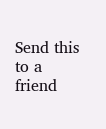Send this to a friend